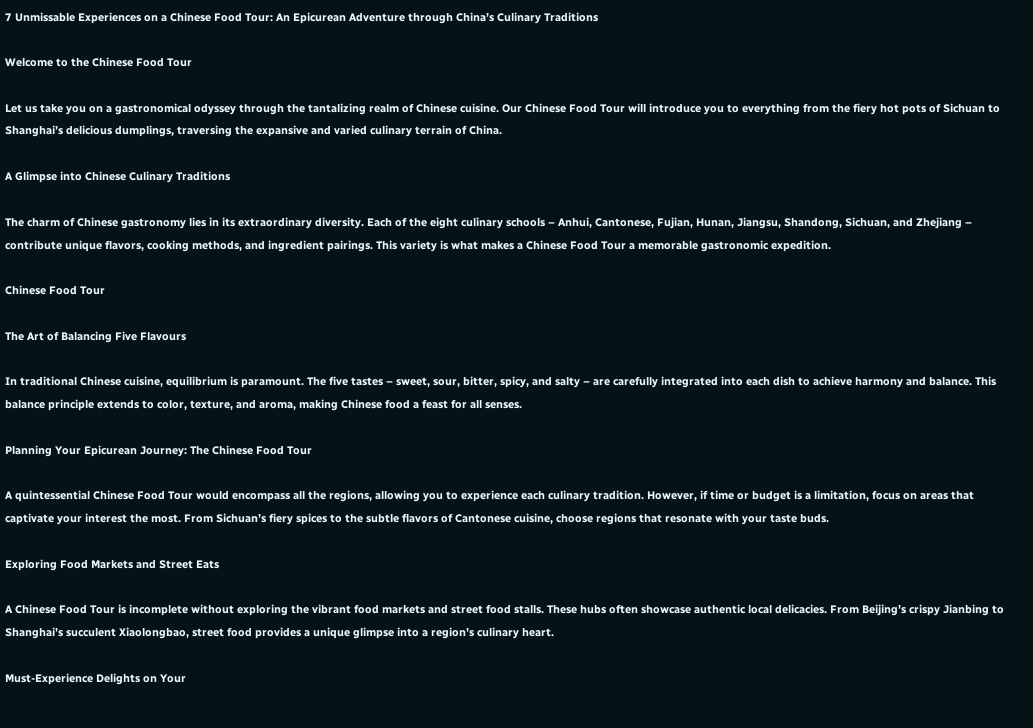7 Unmissable Experiences on a Chinese Food Tour: An Epicurean Adventure through China’s Culinary Traditions

Welcome to the Chinese Food Tour

Let us take you on a gastronomical odyssey through the tantalizing realm of Chinese cuisine. Our Chinese Food Tour will introduce you to everything from the fiery hot pots of Sichuan to Shanghai’s delicious dumplings, traversing the expansive and varied culinary terrain of China.

A Glimpse into Chinese Culinary Traditions

The charm of Chinese gastronomy lies in its extraordinary diversity. Each of the eight culinary schools – Anhui, Cantonese, Fujian, Hunan, Jiangsu, Shandong, Sichuan, and Zhejiang – contribute unique flavors, cooking methods, and ingredient pairings. This variety is what makes a Chinese Food Tour a memorable gastronomic expedition.

Chinese Food Tour

The Art of Balancing Five Flavours

In traditional Chinese cuisine, equilibrium is paramount. The five tastes – sweet, sour, bitter, spicy, and salty – are carefully integrated into each dish to achieve harmony and balance. This balance principle extends to color, texture, and aroma, making Chinese food a feast for all senses.

Planning Your Epicurean Journey: The Chinese Food Tour

A quintessential Chinese Food Tour would encompass all the regions, allowing you to experience each culinary tradition. However, if time or budget is a limitation, focus on areas that captivate your interest the most. From Sichuan’s fiery spices to the subtle flavors of Cantonese cuisine, choose regions that resonate with your taste buds.

Exploring Food Markets and Street Eats

A Chinese Food Tour is incomplete without exploring the vibrant food markets and street food stalls. These hubs often showcase authentic local delicacies. From Beijing’s crispy Jianbing to Shanghai’s succulent Xiaolongbao, street food provides a unique glimpse into a region’s culinary heart.

Must-Experience Delights on Your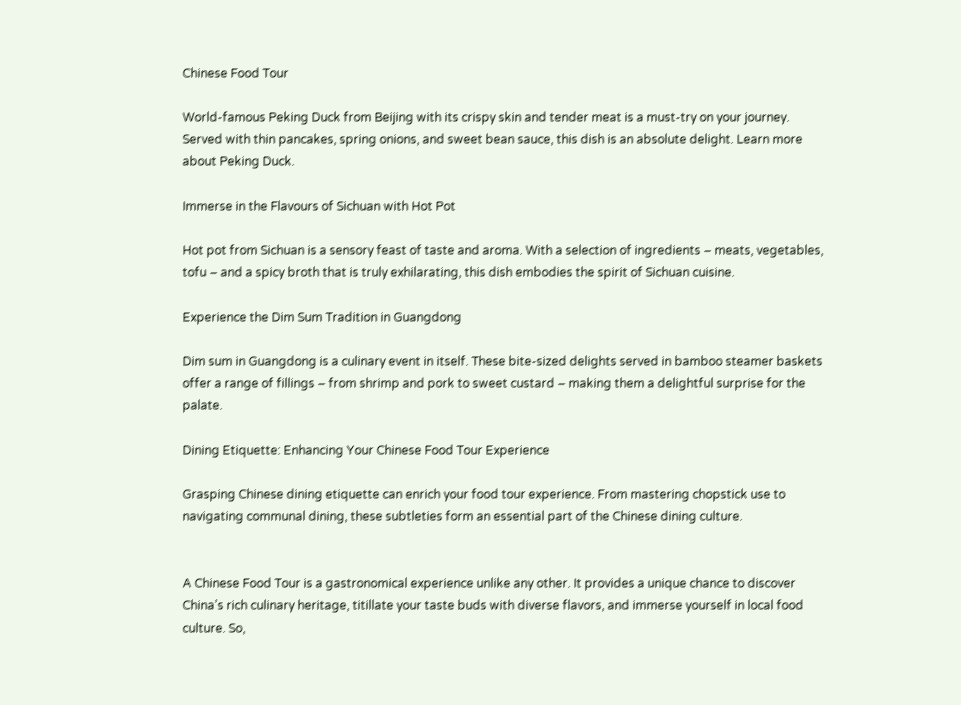Chinese Food Tour

World-famous Peking Duck from Beijing with its crispy skin and tender meat is a must-try on your journey. Served with thin pancakes, spring onions, and sweet bean sauce, this dish is an absolute delight. Learn more about Peking Duck.

Immerse in the Flavours of Sichuan with Hot Pot

Hot pot from Sichuan is a sensory feast of taste and aroma. With a selection of ingredients – meats, vegetables, tofu – and a spicy broth that is truly exhilarating, this dish embodies the spirit of Sichuan cuisine.

Experience the Dim Sum Tradition in Guangdong

Dim sum in Guangdong is a culinary event in itself. These bite-sized delights served in bamboo steamer baskets offer a range of fillings – from shrimp and pork to sweet custard – making them a delightful surprise for the palate.

Dining Etiquette: Enhancing Your Chinese Food Tour Experience

Grasping Chinese dining etiquette can enrich your food tour experience. From mastering chopstick use to navigating communal dining, these subtleties form an essential part of the Chinese dining culture.


A Chinese Food Tour is a gastronomical experience unlike any other. It provides a unique chance to discover China’s rich culinary heritage, titillate your taste buds with diverse flavors, and immerse yourself in local food culture. So,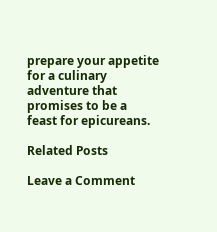prepare your appetite for a culinary adventure that promises to be a feast for epicureans.

Related Posts

Leave a Comment